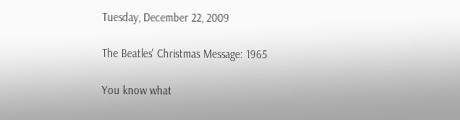Tuesday, December 22, 2009

The Beatles' Christmas Message: 1965

You know what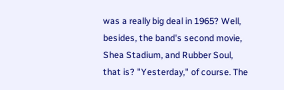was a really big deal in 1965? Well, besides, the band's second movie, Shea Stadium, and Rubber Soul, that is? "Yesterday," of course. The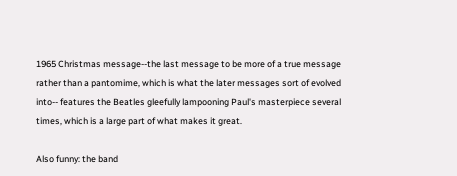1965 Christmas message--the last message to be more of a true message rather than a pantomime, which is what the later messages sort of evolved into-- features the Beatles gleefully lampooning Paul's masterpiece several times, which is a large part of what makes it great.

Also funny: the band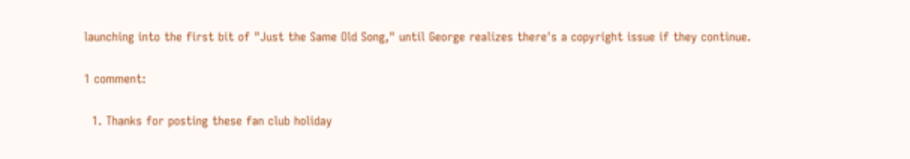launching into the first bit of "Just the Same Old Song," until George realizes there's a copyright issue if they continue.

1 comment:

  1. Thanks for posting these fan club holiday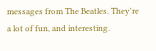messages from The Beatles. They're a lot of fun, and interesting.